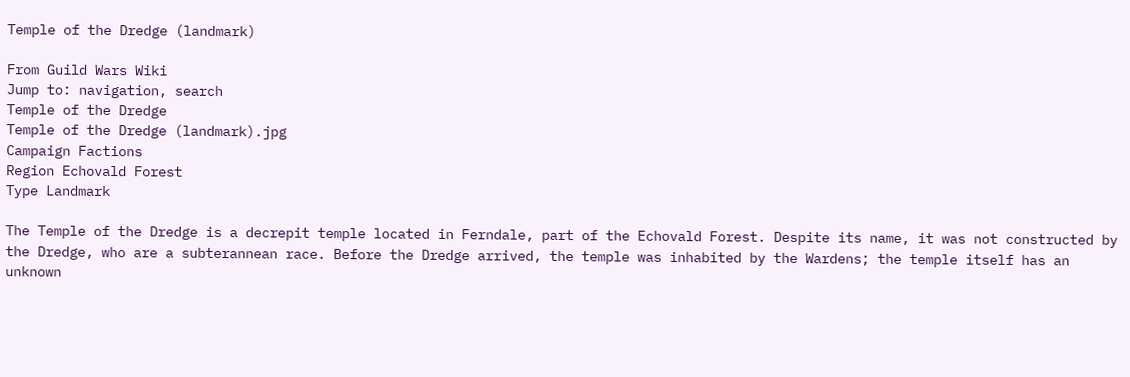Temple of the Dredge (landmark)

From Guild Wars Wiki
Jump to: navigation, search
Temple of the Dredge
Temple of the Dredge (landmark).jpg
Campaign Factions
Region Echovald Forest
Type Landmark

The Temple of the Dredge is a decrepit temple located in Ferndale, part of the Echovald Forest. Despite its name, it was not constructed by the Dredge, who are a subterannean race. Before the Dredge arrived, the temple was inhabited by the Wardens; the temple itself has an unknown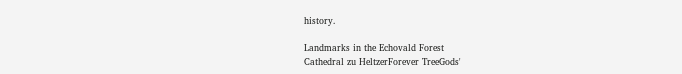history.

Landmarks in the Echovald Forest
Cathedral zu HeltzerForever TreeGods'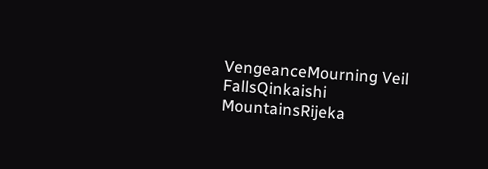VengeanceMourning Veil FallsQinkaishi MountainsRijeka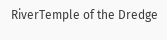RiverTemple of the Dredge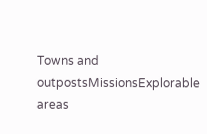Towns and outpostsMissionsExplorable areas